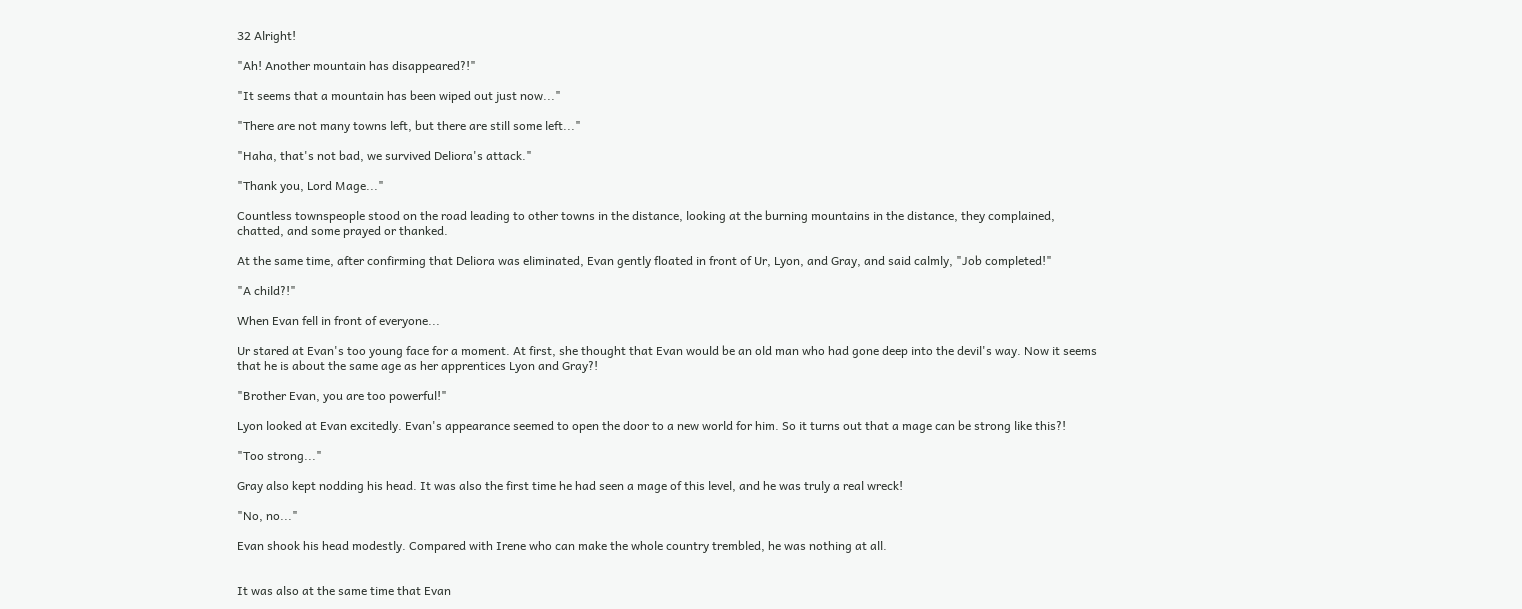32 Alright!

"Ah! Another mountain has disappeared?!"

"It seems that a mountain has been wiped out just now..."

"There are not many towns left, but there are still some left..."

"Haha, that's not bad, we survived Deliora's attack."

"Thank you, Lord Mage..."

Countless townspeople stood on the road leading to other towns in the distance, looking at the burning mountains in the distance, they complained, chatted, and some prayed or thanked.

At the same time, after confirming that Deliora was eliminated, Evan gently floated in front of Ur, Lyon, and Gray, and said calmly, "Job completed!"

"A child?!"

When Evan fell in front of everyone...

Ur stared at Evan's too young face for a moment. At first, she thought that Evan would be an old man who had gone deep into the devil's way. Now it seems that he is about the same age as her apprentices Lyon and Gray?!

"Brother Evan, you are too powerful!"

Lyon looked at Evan excitedly. Evan's appearance seemed to open the door to a new world for him. So it turns out that a mage can be strong like this?!

"Too strong..."

Gray also kept nodding his head. It was also the first time he had seen a mage of this level, and he was truly a real wreck!

"No, no..."

Evan shook his head modestly. Compared with Irene who can make the whole country trembled, he was nothing at all.


It was also at the same time that Evan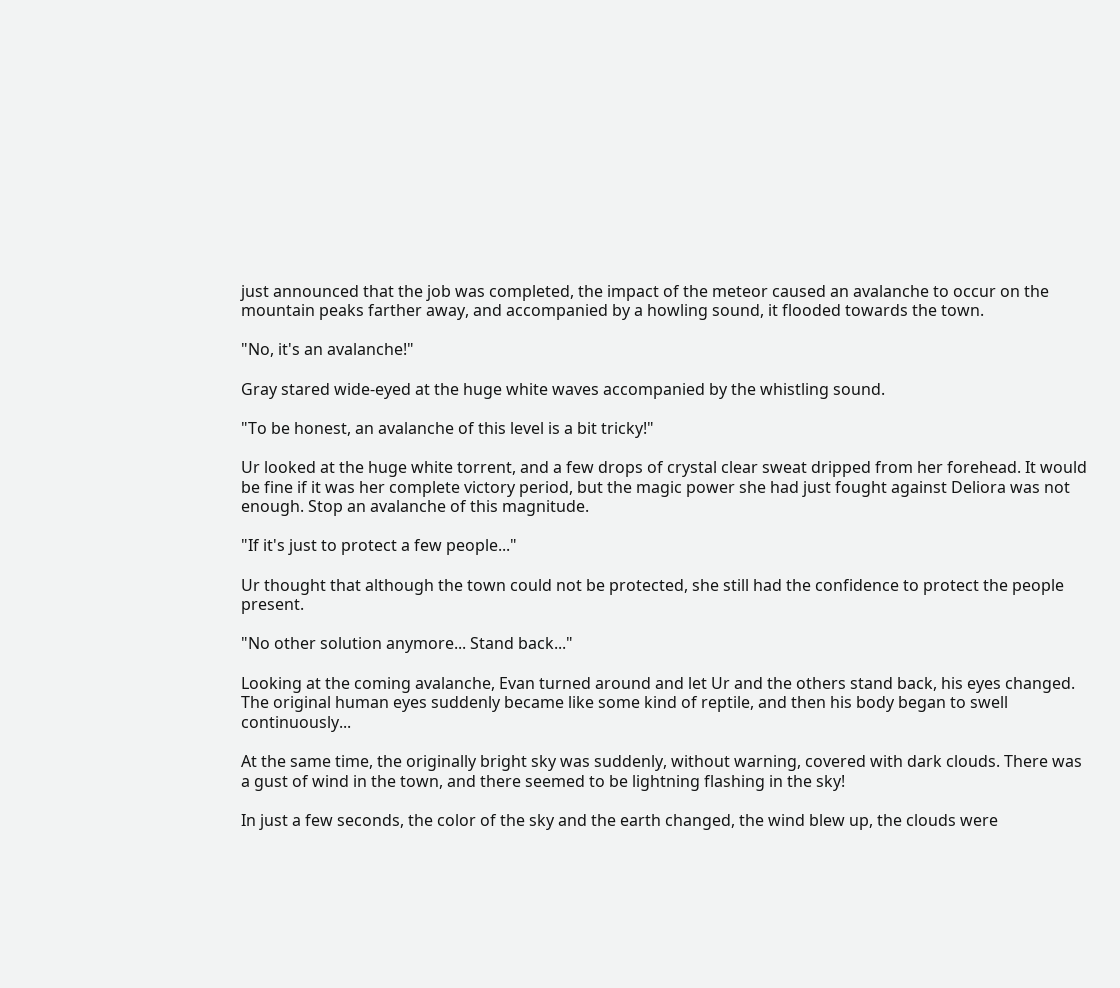just announced that the job was completed, the impact of the meteor caused an avalanche to occur on the mountain peaks farther away, and accompanied by a howling sound, it flooded towards the town.

"No, it's an avalanche!"

Gray stared wide-eyed at the huge white waves accompanied by the whistling sound.

"To be honest, an avalanche of this level is a bit tricky!"

Ur looked at the huge white torrent, and a few drops of crystal clear sweat dripped from her forehead. It would be fine if it was her complete victory period, but the magic power she had just fought against Deliora was not enough. Stop an avalanche of this magnitude.

"If it's just to protect a few people..."

Ur thought that although the town could not be protected, she still had the confidence to protect the people present.

"No other solution anymore... Stand back..."

Looking at the coming avalanche, Evan turned around and let Ur and the others stand back, his eyes changed. The original human eyes suddenly became like some kind of reptile, and then his body began to swell continuously...

At the same time, the originally bright sky was suddenly, without warning, covered with dark clouds. There was a gust of wind in the town, and there seemed to be lightning flashing in the sky!

In just a few seconds, the color of the sky and the earth changed, the wind blew up, the clouds were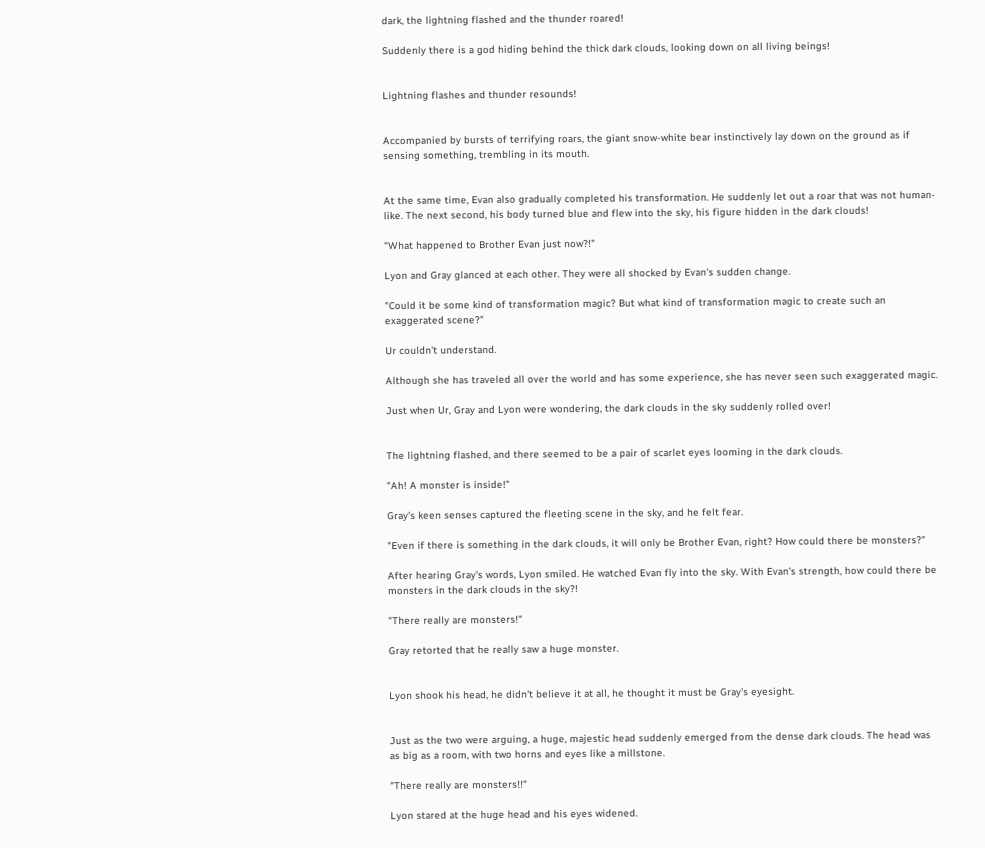dark, the lightning flashed and the thunder roared!

Suddenly there is a god hiding behind the thick dark clouds, looking down on all living beings!


Lightning flashes and thunder resounds!


Accompanied by bursts of terrifying roars, the giant snow-white bear instinctively lay down on the ground as if sensing something, trembling in its mouth.


At the same time, Evan also gradually completed his transformation. He suddenly let out a roar that was not human-like. The next second, his body turned blue and flew into the sky, his figure hidden in the dark clouds!

"What happened to Brother Evan just now?!"

Lyon and Gray glanced at each other. They were all shocked by Evan's sudden change.

"Could it be some kind of transformation magic? But what kind of transformation magic to create such an exaggerated scene?"

Ur couldn't understand.

Although she has traveled all over the world and has some experience, she has never seen such exaggerated magic.

Just when Ur, Gray and Lyon were wondering, the dark clouds in the sky suddenly rolled over!


The lightning flashed, and there seemed to be a pair of scarlet eyes looming in the dark clouds.

"Ah! A monster is inside!"

Gray's keen senses captured the fleeting scene in the sky, and he felt fear.

"Even if there is something in the dark clouds, it will only be Brother Evan, right? How could there be monsters?"

After hearing Gray's words, Lyon smiled. He watched Evan fly into the sky. With Evan's strength, how could there be monsters in the dark clouds in the sky?!

"There really are monsters!"

Gray retorted that he really saw a huge monster.


Lyon shook his head, he didn't believe it at all, he thought it must be Gray's eyesight.


Just as the two were arguing, a huge, majestic head suddenly emerged from the dense dark clouds. The head was as big as a room, with two horns and eyes like a millstone.

"There really are monsters!!"

Lyon stared at the huge head and his eyes widened.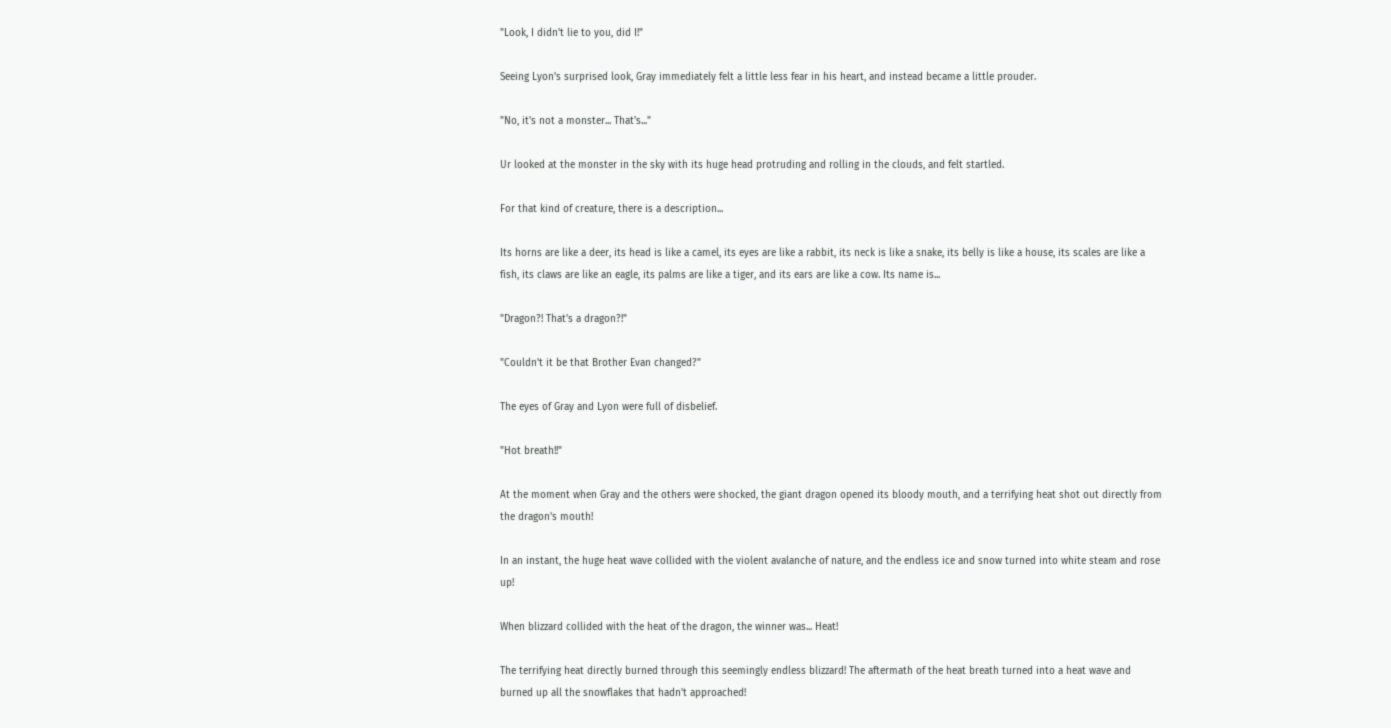"Look, I didn't lie to you, did I!"

Seeing Lyon's surprised look, Gray immediately felt a little less fear in his heart, and instead became a little prouder.

"No, it's not a monster... That's..."

Ur looked at the monster in the sky with its huge head protruding and rolling in the clouds, and felt startled.

For that kind of creature, there is a description...

Its horns are like a deer, its head is like a camel, its eyes are like a rabbit, its neck is like a snake, its belly is like a house, its scales are like a fish, its claws are like an eagle, its palms are like a tiger, and its ears are like a cow. Its name is...

"Dragon?! That's a dragon?!"

"Couldn't it be that Brother Evan changed?"

The eyes of Gray and Lyon were full of disbelief.

"Hot breath!!"

At the moment when Gray and the others were shocked, the giant dragon opened its bloody mouth, and a terrifying heat shot out directly from the dragon's mouth!

In an instant, the huge heat wave collided with the violent avalanche of nature, and the endless ice and snow turned into white steam and rose up!

When blizzard collided with the heat of the dragon, the winner was... Heat!

The terrifying heat directly burned through this seemingly endless blizzard! The aftermath of the heat breath turned into a heat wave and burned up all the snowflakes that hadn't approached!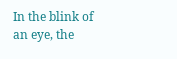In the blink of an eye, the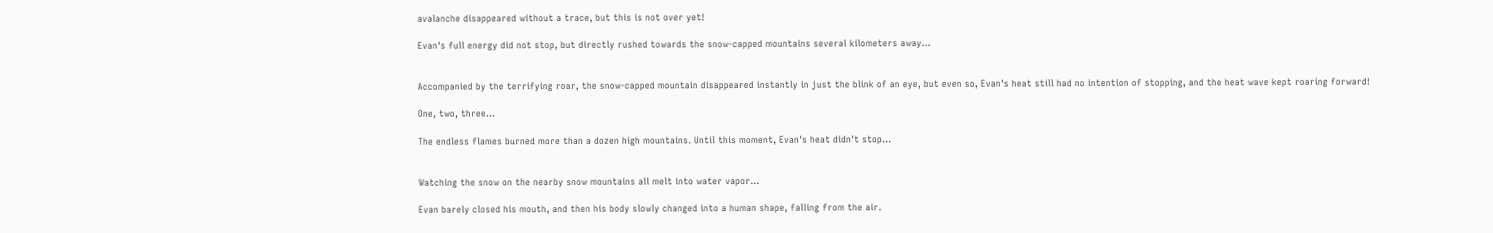avalanche disappeared without a trace, but this is not over yet!

Evan's full energy did not stop, but directly rushed towards the snow-capped mountains several kilometers away...


Accompanied by the terrifying roar, the snow-capped mountain disappeared instantly in just the blink of an eye, but even so, Evan's heat still had no intention of stopping, and the heat wave kept roaring forward!

One, two, three...

The endless flames burned more than a dozen high mountains. Until this moment, Evan's heat didn't stop...


Watching the snow on the nearby snow mountains all melt into water vapor...

Evan barely closed his mouth, and then his body slowly changed into a human shape, falling from the air.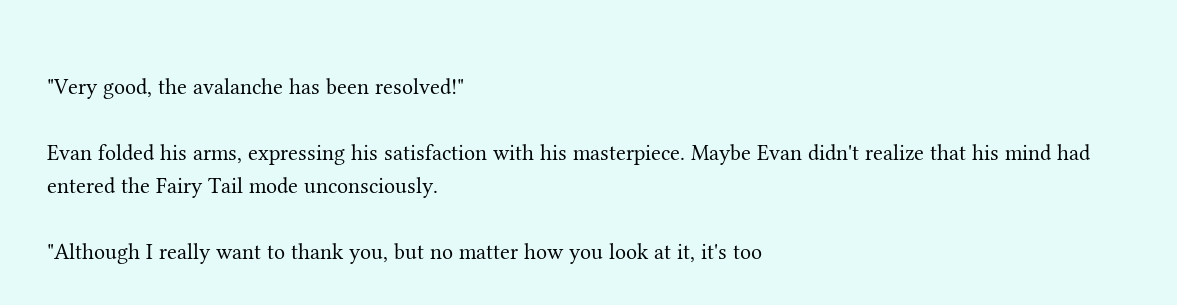"Very good, the avalanche has been resolved!"

Evan folded his arms, expressing his satisfaction with his masterpiece. Maybe Evan didn't realize that his mind had entered the Fairy Tail mode unconsciously.

"Although I really want to thank you, but no matter how you look at it, it's too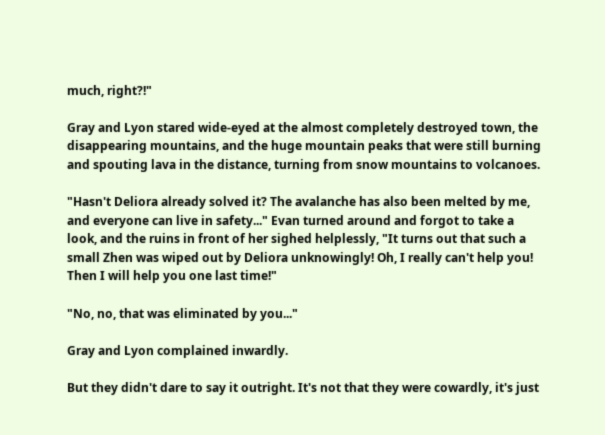much, right?!"

Gray and Lyon stared wide-eyed at the almost completely destroyed town, the disappearing mountains, and the huge mountain peaks that were still burning and spouting lava in the distance, turning from snow mountains to volcanoes.

"Hasn't Deliora already solved it? The avalanche has also been melted by me, and everyone can live in safety..." Evan turned around and forgot to take a look, and the ruins in front of her sighed helplessly, "It turns out that such a small Zhen was wiped out by Deliora unknowingly! Oh, I really can't help you! Then I will help you one last time!"

"No, no, that was eliminated by you..."

Gray and Lyon complained inwardly.

But they didn't dare to say it outright. It's not that they were cowardly, it's just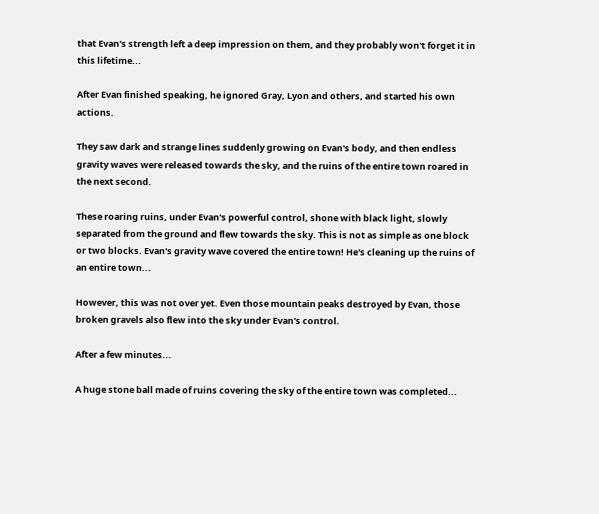that Evan's strength left a deep impression on them, and they probably won't forget it in this lifetime...

After Evan finished speaking, he ignored Gray, Lyon and others, and started his own actions.

They saw dark and strange lines suddenly growing on Evan's body, and then endless gravity waves were released towards the sky, and the ruins of the entire town roared in the next second.

These roaring ruins, under Evan's powerful control, shone with black light, slowly separated from the ground and flew towards the sky. This is not as simple as one block or two blocks. Evan's gravity wave covered the entire town! He's cleaning up the ruins of an entire town...

However, this was not over yet. Even those mountain peaks destroyed by Evan, those broken gravels also flew into the sky under Evan's control.

After a few minutes...

A huge stone ball made of ruins covering the sky of the entire town was completed...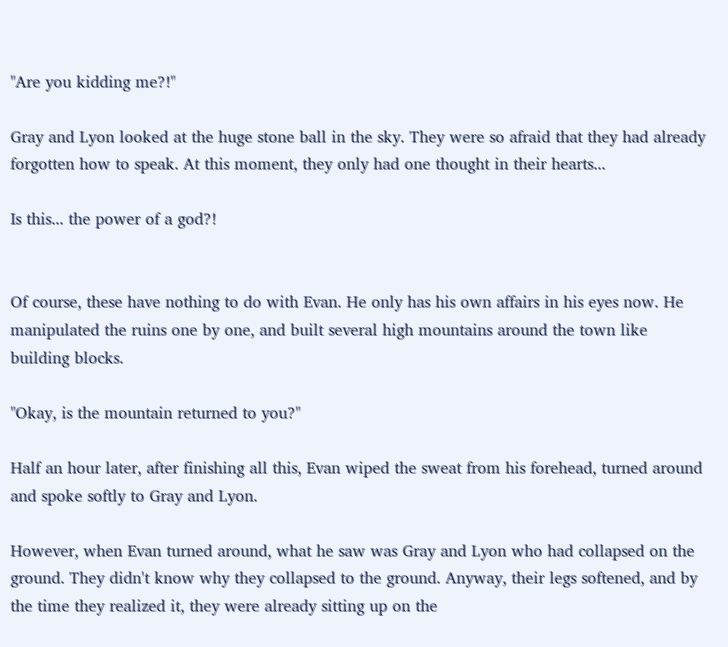"Are you kidding me?!"

Gray and Lyon looked at the huge stone ball in the sky. They were so afraid that they had already forgotten how to speak. At this moment, they only had one thought in their hearts...

Is this... the power of a god?!


Of course, these have nothing to do with Evan. He only has his own affairs in his eyes now. He manipulated the ruins one by one, and built several high mountains around the town like building blocks.

"Okay, is the mountain returned to you?"

Half an hour later, after finishing all this, Evan wiped the sweat from his forehead, turned around and spoke softly to Gray and Lyon.

However, when Evan turned around, what he saw was Gray and Lyon who had collapsed on the ground. They didn't know why they collapsed to the ground. Anyway, their legs softened, and by the time they realized it, they were already sitting up on the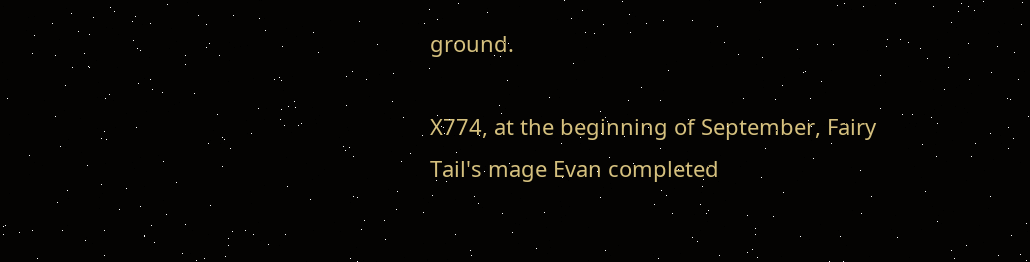ground.

X774, at the beginning of September, Fairy Tail's mage Evan completed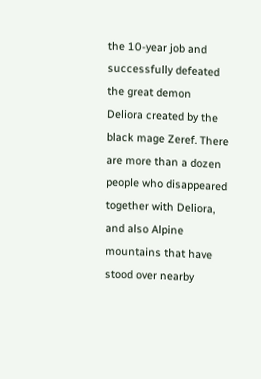the 10-year job and successfully defeated the great demon Deliora created by the black mage Zeref. There are more than a dozen people who disappeared together with Deliora, and also Alpine mountains that have stood over nearby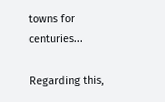towns for centuries...

Regarding this,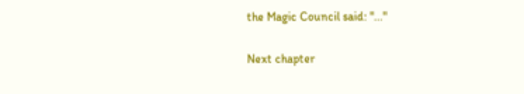the Magic Council said: "..."

Next chapter